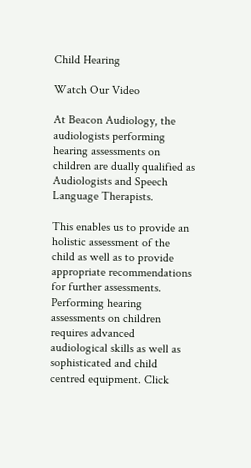Child Hearing

Watch Our Video

At Beacon Audiology, the audiologists performing hearing assessments on children are dually qualified as Audiologists and Speech Language Therapists.

This enables us to provide an holistic assessment of the child as well as to provide appropriate recommendations for further assessments. Performing hearing assessments on children requires advanced audiological skills as well as sophisticated and child centred equipment. Click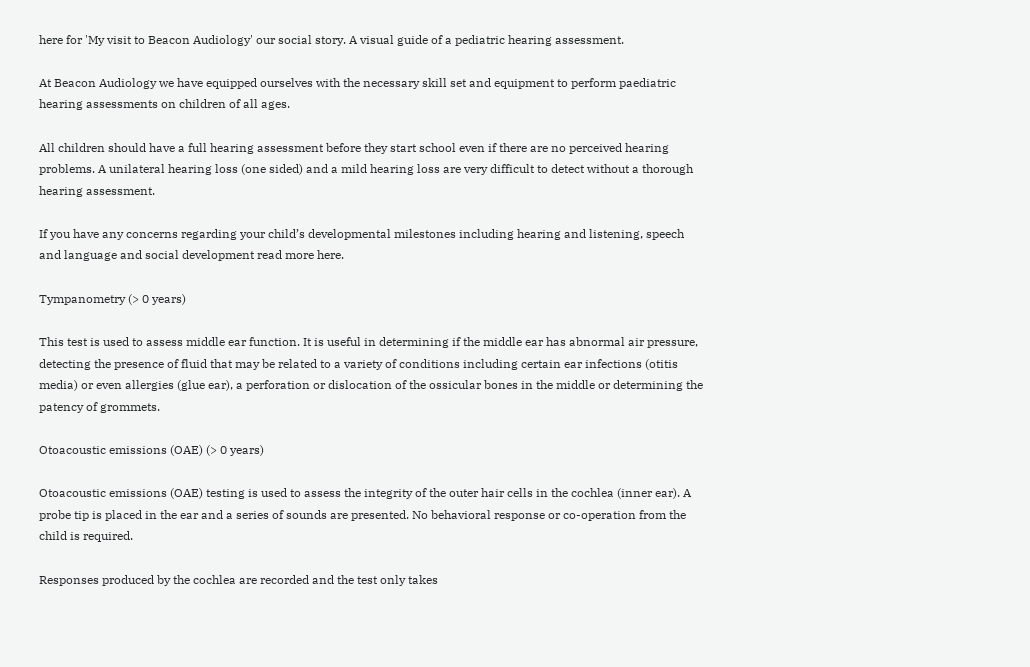here for 'My visit to Beacon Audiology' our social story. A visual guide of a pediatric hearing assessment.

At Beacon Audiology we have equipped ourselves with the necessary skill set and equipment to perform paediatric hearing assessments on children of all ages.

All children should have a full hearing assessment before they start school even if there are no perceived hearing problems. A unilateral hearing loss (one sided) and a mild hearing loss are very difficult to detect without a thorough hearing assessment.

If you have any concerns regarding your child’s developmental milestones including hearing and listening, speech and language and social development read more here.

Tympanometry (> 0 years)

This test is used to assess middle ear function. It is useful in determining if the middle ear has abnormal air pressure, detecting the presence of fluid that may be related to a variety of conditions including certain ear infections (otitis media) or even allergies (glue ear), a perforation or dislocation of the ossicular bones in the middle or determining the patency of grommets.

Otoacoustic emissions (OAE) (> 0 years)

Otoacoustic emissions (OAE) testing is used to assess the integrity of the outer hair cells in the cochlea (inner ear). A probe tip is placed in the ear and a series of sounds are presented. No behavioral response or co-operation from the child is required.

Responses produced by the cochlea are recorded and the test only takes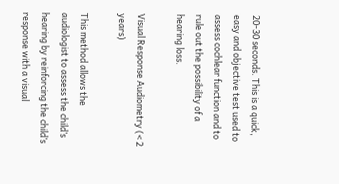20-30 seconds. This is a quick, easy and objective test used to assess cochlear function and to rule out the possibility of a hearing loss.

Visual Response Audiometry (< 2 years)

This method allows the audiologist to assess the child’s hearing by reinforcing the child’s response with a visual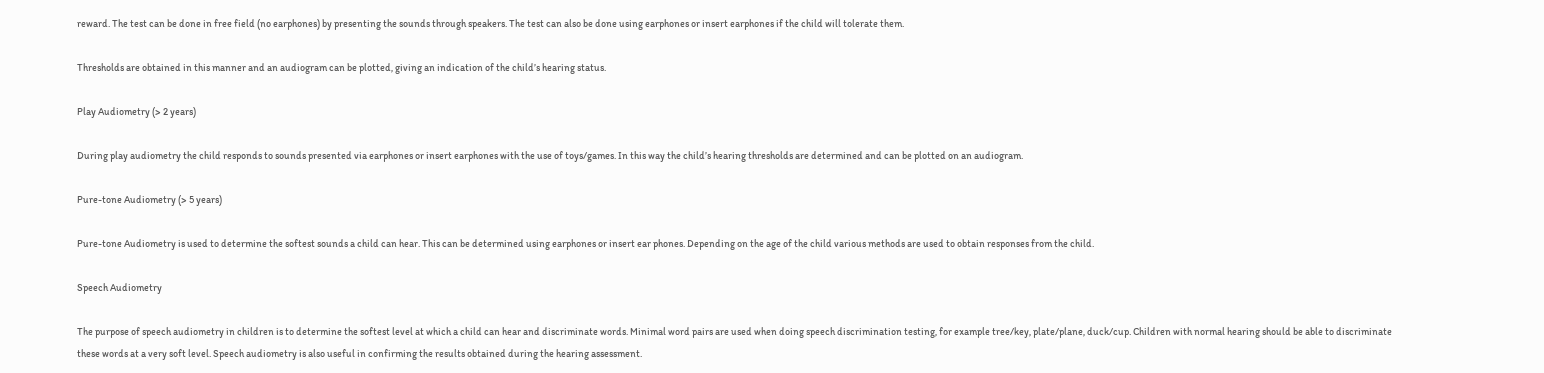reward. The test can be done in free field (no earphones) by presenting the sounds through speakers. The test can also be done using earphones or insert earphones if the child will tolerate them.

Thresholds are obtained in this manner and an audiogram can be plotted, giving an indication of the child’s hearing status.

Play Audiometry (> 2 years)

During play audiometry the child responds to sounds presented via earphones or insert earphones with the use of toys/games. In this way the child’s hearing thresholds are determined and can be plotted on an audiogram.

Pure-tone Audiometry (> 5 years)

Pure-tone Audiometry is used to determine the softest sounds a child can hear. This can be determined using earphones or insert ear phones. Depending on the age of the child various methods are used to obtain responses from the child.

Speech Audiometry

The purpose of speech audiometry in children is to determine the softest level at which a child can hear and discriminate words. Minimal word pairs are used when doing speech discrimination testing, for example tree/key, plate/plane, duck/cup. Children with normal hearing should be able to discriminate these words at a very soft level. Speech audiometry is also useful in confirming the results obtained during the hearing assessment.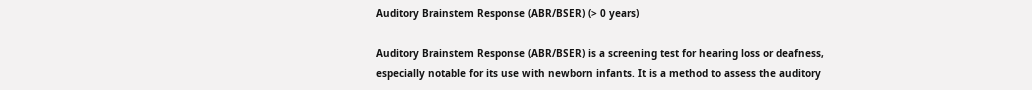Auditory Brainstem Response (ABR/BSER) (> 0 years)

Auditory Brainstem Response (ABR/BSER) is a screening test for hearing loss or deafness, especially notable for its use with newborn infants. It is a method to assess the auditory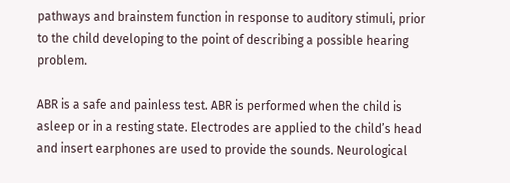pathways and brainstem function in response to auditory stimuli, prior to the child developing to the point of describing a possible hearing problem.

ABR is a safe and painless test. ABR is performed when the child is asleep or in a resting state. Electrodes are applied to the child’s head and insert earphones are used to provide the sounds. Neurological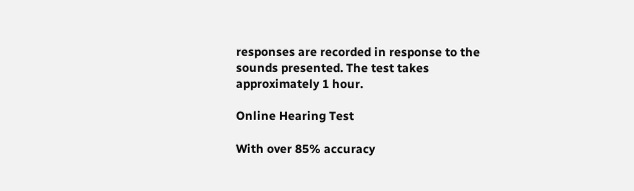responses are recorded in response to the sounds presented. The test takes approximately 1 hour.

Online Hearing Test

With over 85% accuracy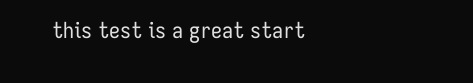this test is a great start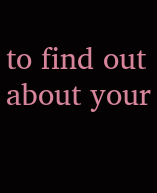to find out about your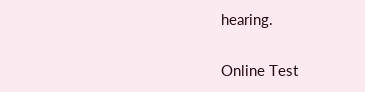hearing.

Online Test